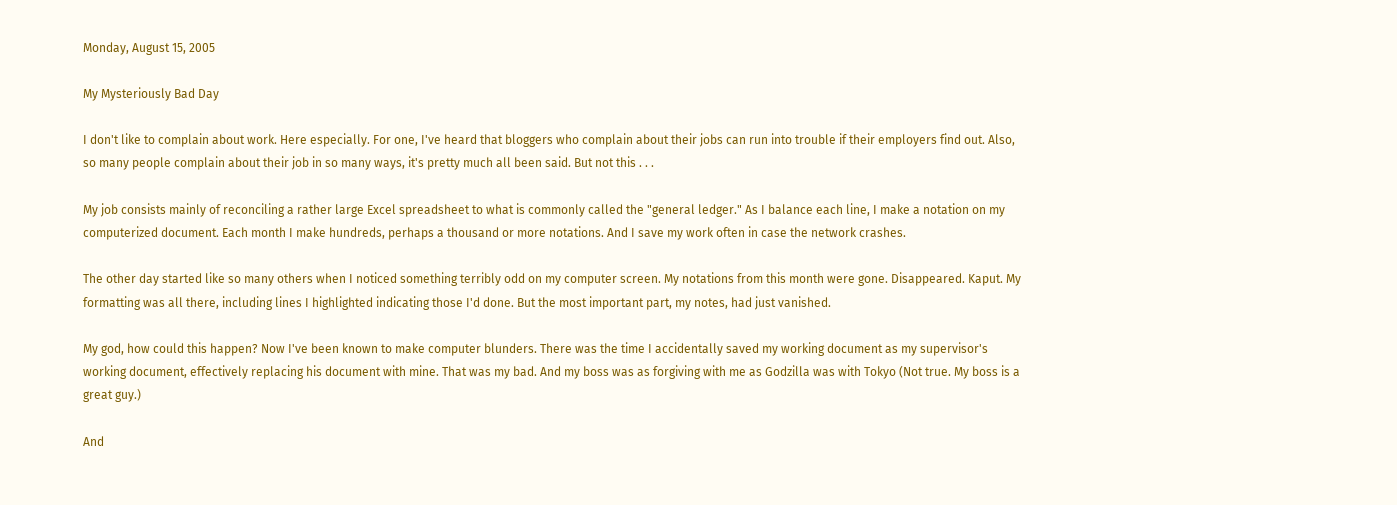Monday, August 15, 2005

My Mysteriously Bad Day

I don't like to complain about work. Here especially. For one, I've heard that bloggers who complain about their jobs can run into trouble if their employers find out. Also, so many people complain about their job in so many ways, it's pretty much all been said. But not this . . .

My job consists mainly of reconciling a rather large Excel spreadsheet to what is commonly called the "general ledger." As I balance each line, I make a notation on my computerized document. Each month I make hundreds, perhaps a thousand or more notations. And I save my work often in case the network crashes.

The other day started like so many others when I noticed something terribly odd on my computer screen. My notations from this month were gone. Disappeared. Kaput. My formatting was all there, including lines I highlighted indicating those I'd done. But the most important part, my notes, had just vanished.

My god, how could this happen? Now I've been known to make computer blunders. There was the time I accidentally saved my working document as my supervisor's working document, effectively replacing his document with mine. That was my bad. And my boss was as forgiving with me as Godzilla was with Tokyo (Not true. My boss is a great guy.)

And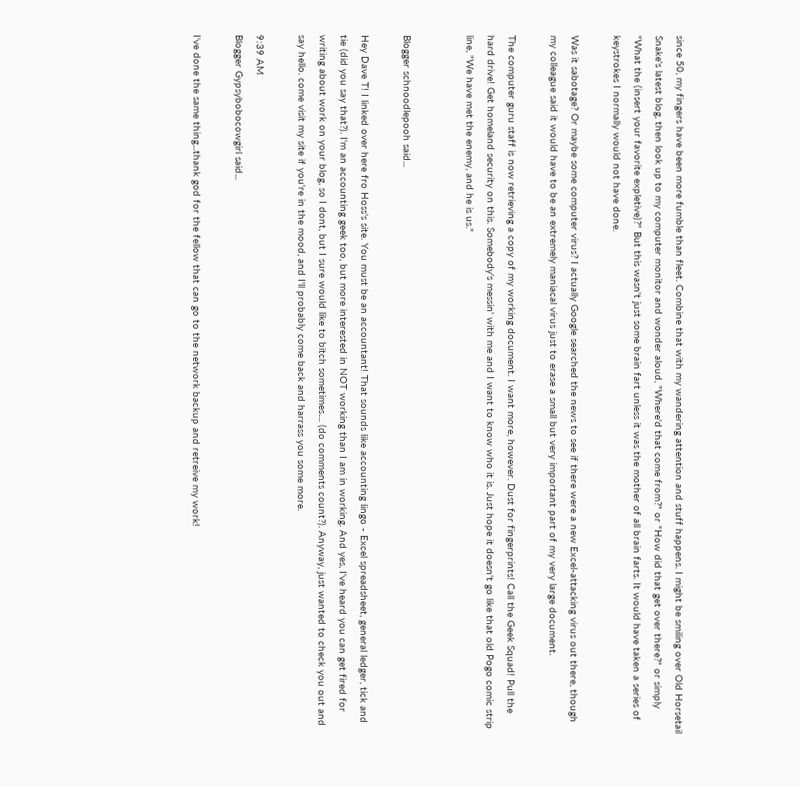since 50, my fingers have been more fumble than fleet. Combine that with my wandering attention and stuff happens. I might be smiling over Old Horsetail Snake's latest blog, then look up to my computer monitor and wonder aloud, "Where'd that come from?" or "How did that get over there?" or simply "What the (insert your favorite expletive)?" But this wasn't just some brain fart unless it was the mother of all brain farts. It would have taken a series of keystrokes I normally would not have done.

Was it sabotage? Or maybe some computer virus? I actually Google searched the news to see if there were a new Excel-attacking virus out there, though my colleague said it would have to be an extremely maniacal virus just to erase a small but very important part of my very large document.

The computer guru staff is now retrieving a copy of my working document. I want more, however. Dust for fingerprints! Call the Geek Squad! Pull the hard drive! Get homeland security on this. Somebody's messin' with me and I want to know who it is. Just hope it doesn't go like that old Pogo comic strip line, "We have met the enemy, and he is us."


Blogger schnoodlepooh said...

Hey Dave T! I linked over here fro Hoss's site. You must be an accountant! That sounds like accounting lingo - Excel spreadsheet, general ledger, tick and tie (did you say that?). I'm an accounting geek too, but more interested in NOT working than I am in working. And yes, I've heard you can get fired for writing about work on your blog, so I dont, but I sure would like to bitch sometimes.... (do comments count?). Anyway, just wanted to check you out and say hello. come visit my site if you're in the mood, and I'll probably come back and harrass you some more.

9:39 AM
Blogger Gypsybobocowgirl said...

I've done the same thing...thank god for the fellow that can go to the network backup and retreive my work!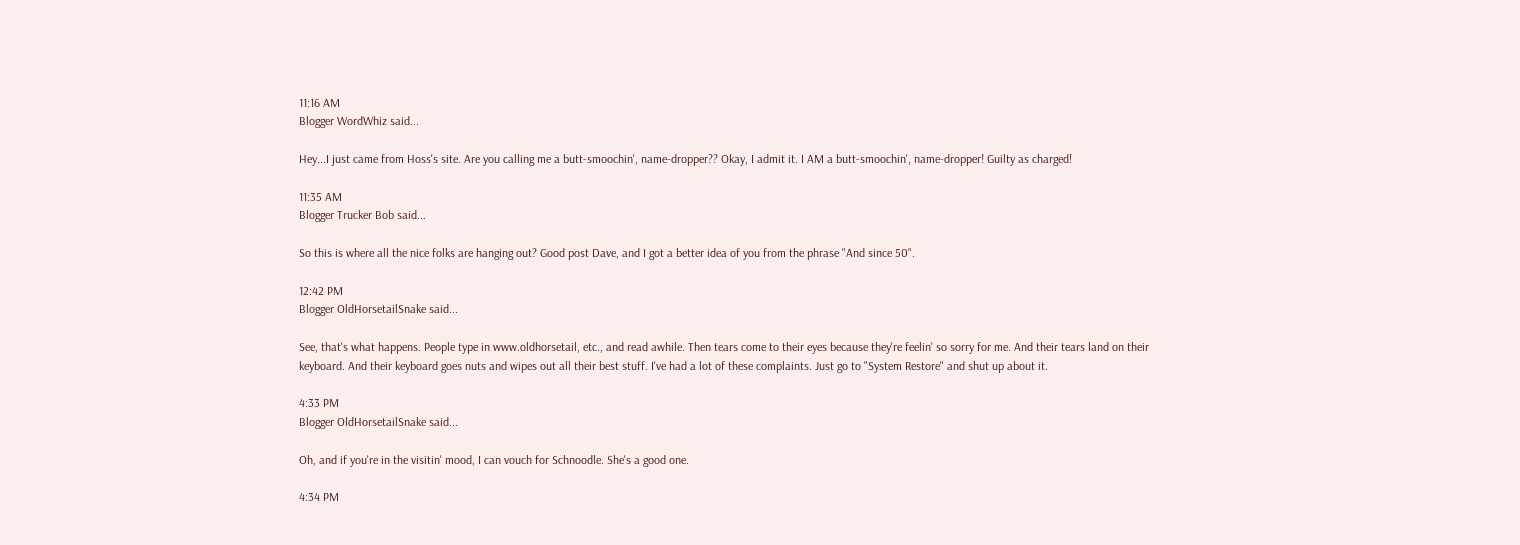11:16 AM
Blogger WordWhiz said...

Hey...I just came from Hoss's site. Are you calling me a butt-smoochin', name-dropper?? Okay, I admit it. I AM a butt-smoochin', name-dropper! Guilty as charged!

11:35 AM
Blogger Trucker Bob said...

So this is where all the nice folks are hanging out? Good post Dave, and I got a better idea of you from the phrase "And since 50".

12:42 PM
Blogger OldHorsetailSnake said...

See, that's what happens. People type in www.oldhorsetail, etc., and read awhile. Then tears come to their eyes because they're feelin' so sorry for me. And their tears land on their keyboard. And their keyboard goes nuts and wipes out all their best stuff. I've had a lot of these complaints. Just go to "System Restore" and shut up about it.

4:33 PM
Blogger OldHorsetailSnake said...

Oh, and if you're in the visitin' mood, I can vouch for Schnoodle. She's a good one.

4:34 PM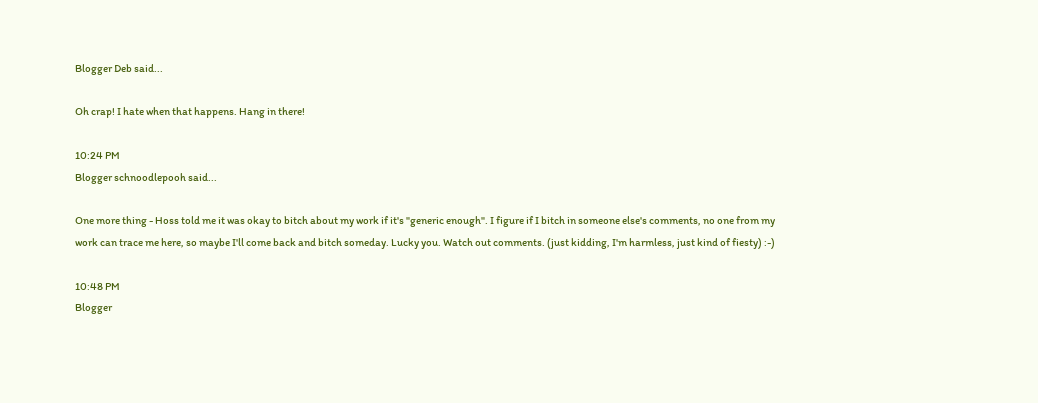Blogger Deb said...

Oh crap! I hate when that happens. Hang in there!

10:24 PM
Blogger schnoodlepooh said...

One more thing - Hoss told me it was okay to bitch about my work if it's "generic enough". I figure if I bitch in someone else's comments, no one from my work can trace me here, so maybe I'll come back and bitch someday. Lucky you. Watch out comments. (just kidding, I'm harmless, just kind of fiesty) :-)

10:48 PM
Blogger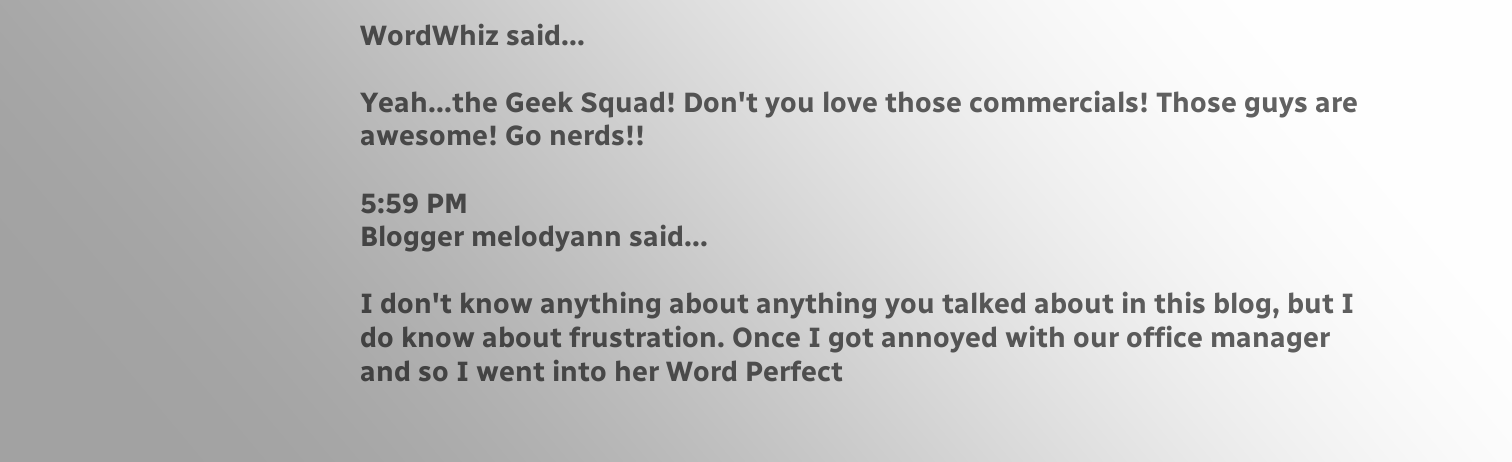WordWhiz said...

Yeah...the Geek Squad! Don't you love those commercials! Those guys are awesome! Go nerds!!

5:59 PM
Blogger melodyann said...

I don't know anything about anything you talked about in this blog, but I do know about frustration. Once I got annoyed with our office manager and so I went into her Word Perfect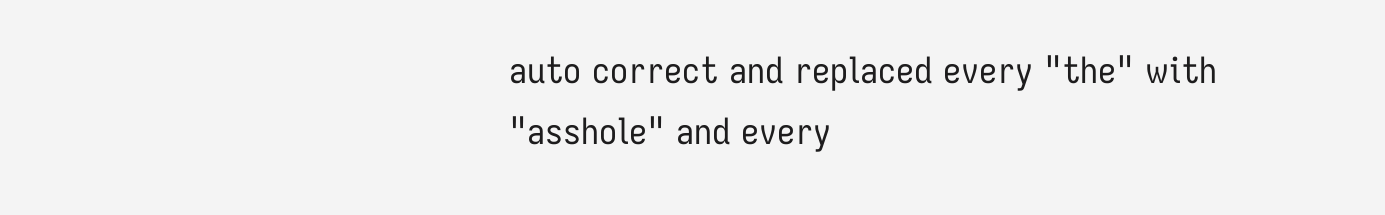auto correct and replaced every "the" with "asshole" and every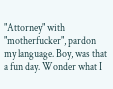"Attorney" with
"motherfucker", pardon my language. Boy, was that a fun day. Wonder what I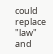could replace "law" and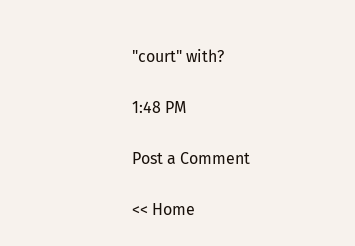"court" with?

1:48 PM

Post a Comment

<< Home